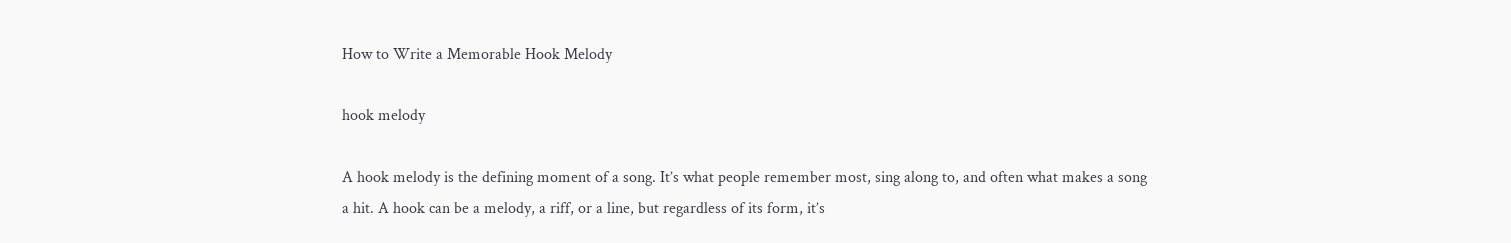How to Write a Memorable Hook Melody

hook melody

A hook melody is the defining moment of a song. It’s what people remember most, sing along to, and often what makes a song a hit. A hook can be a melody, a riff, or a line, but regardless of its form, it’s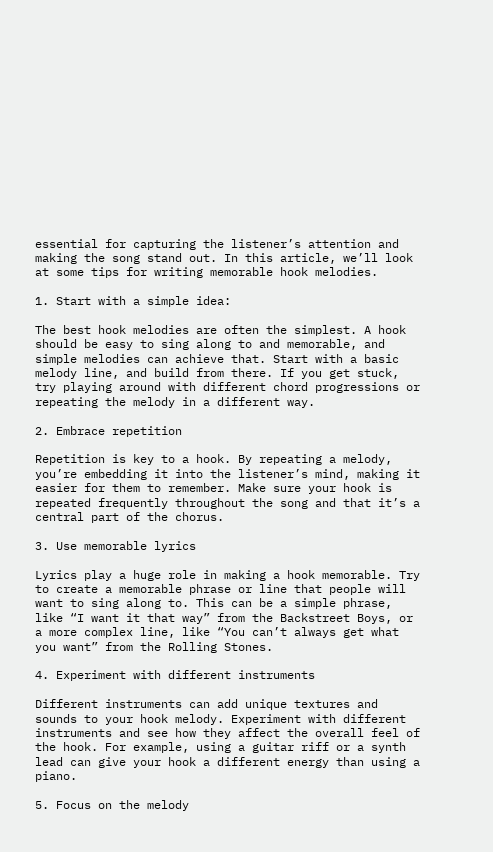essential for capturing the listener’s attention and making the song stand out. In this article, we’ll look at some tips for writing memorable hook melodies.

1. Start with a simple idea:

The best hook melodies are often the simplest. A hook should be easy to sing along to and memorable, and simple melodies can achieve that. Start with a basic melody line, and build from there. If you get stuck, try playing around with different chord progressions or repeating the melody in a different way.

2. Embrace repetition

Repetition is key to a hook. By repeating a melody, you’re embedding it into the listener’s mind, making it easier for them to remember. Make sure your hook is repeated frequently throughout the song and that it’s a central part of the chorus.

3. Use memorable lyrics

Lyrics play a huge role in making a hook memorable. Try to create a memorable phrase or line that people will want to sing along to. This can be a simple phrase, like “I want it that way” from the Backstreet Boys, or a more complex line, like “You can’t always get what you want” from the Rolling Stones.

4. Experiment with different instruments

Different instruments can add unique textures and sounds to your hook melody. Experiment with different instruments and see how they affect the overall feel of the hook. For example, using a guitar riff or a synth lead can give your hook a different energy than using a piano.

5. Focus on the melody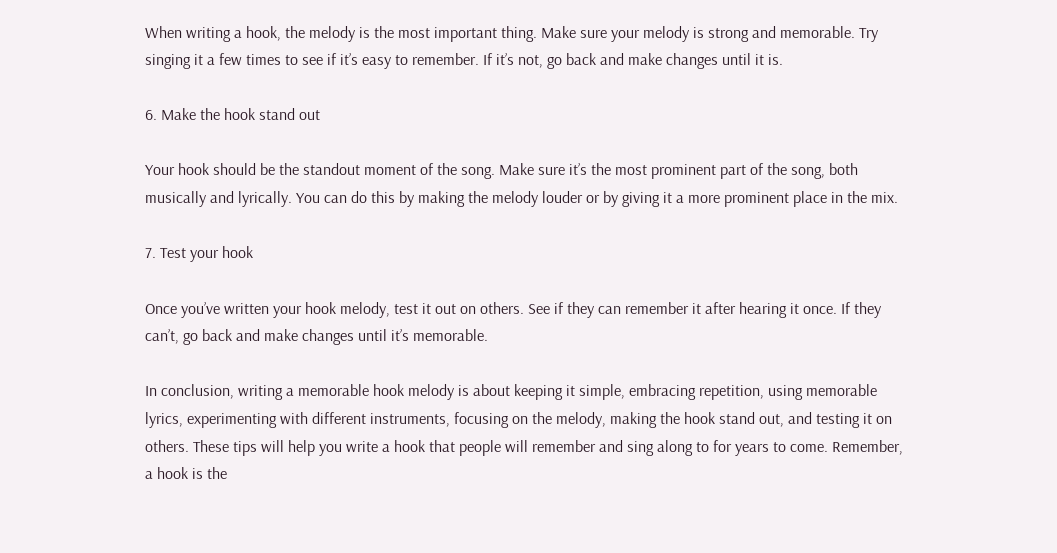When writing a hook, the melody is the most important thing. Make sure your melody is strong and memorable. Try singing it a few times to see if it’s easy to remember. If it’s not, go back and make changes until it is.

6. Make the hook stand out

Your hook should be the standout moment of the song. Make sure it’s the most prominent part of the song, both musically and lyrically. You can do this by making the melody louder or by giving it a more prominent place in the mix.

7. Test your hook

Once you’ve written your hook melody, test it out on others. See if they can remember it after hearing it once. If they can’t, go back and make changes until it’s memorable.

In conclusion, writing a memorable hook melody is about keeping it simple, embracing repetition, using memorable lyrics, experimenting with different instruments, focusing on the melody, making the hook stand out, and testing it on others. These tips will help you write a hook that people will remember and sing along to for years to come. Remember, a hook is the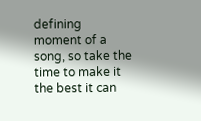defining moment of a song, so take the time to make it the best it can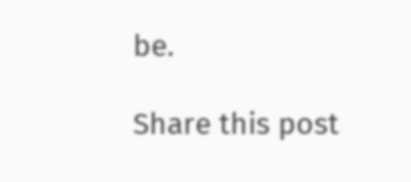be.

Share this post